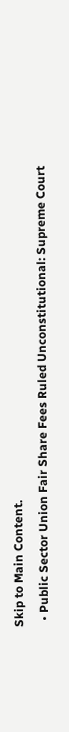Skip to Main Content.
  • Public Sector Union Fair Share Fees Ruled Unconstitutional: Supreme Court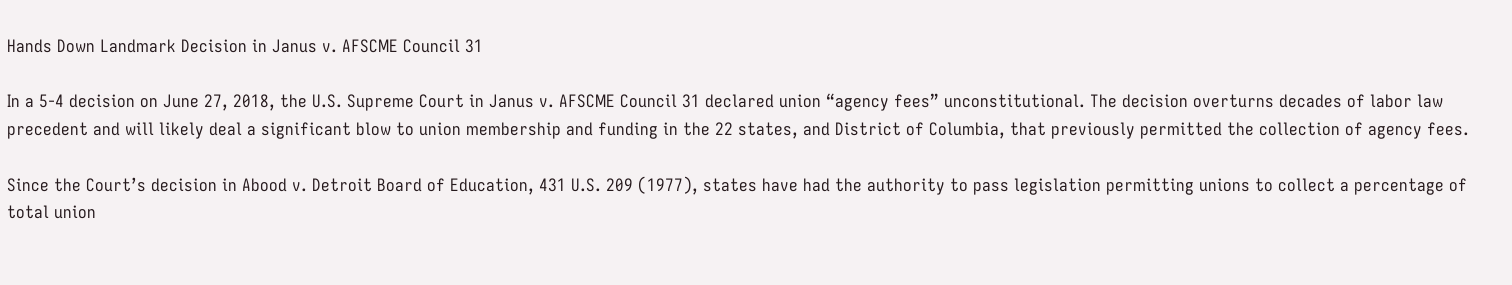Hands Down Landmark Decision in Janus v. AFSCME Council 31

In a 5-4 decision on June 27, 2018, the U.S. Supreme Court in Janus v. AFSCME Council 31 declared union “agency fees” unconstitutional. The decision overturns decades of labor law precedent and will likely deal a significant blow to union membership and funding in the 22 states, and District of Columbia, that previously permitted the collection of agency fees.

Since the Court’s decision in Abood v. Detroit Board of Education, 431 U.S. 209 (1977), states have had the authority to pass legislation permitting unions to collect a percentage of total union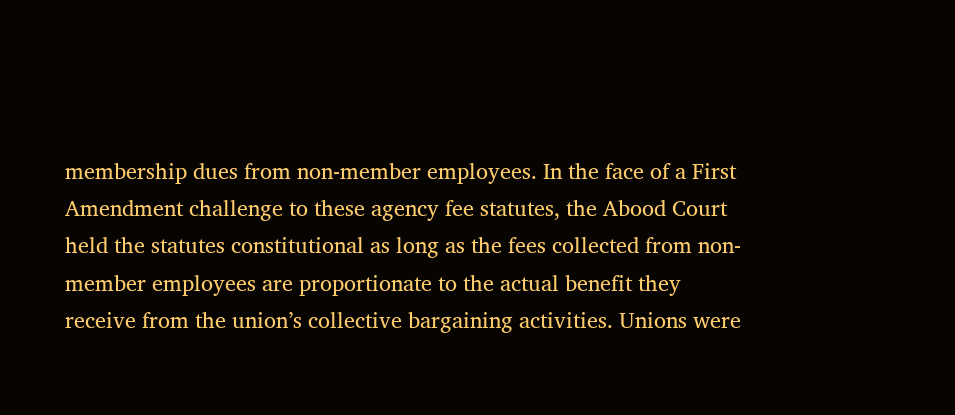membership dues from non-member employees. In the face of a First Amendment challenge to these agency fee statutes, the Abood Court held the statutes constitutional as long as the fees collected from non-member employees are proportionate to the actual benefit they receive from the union’s collective bargaining activities. Unions were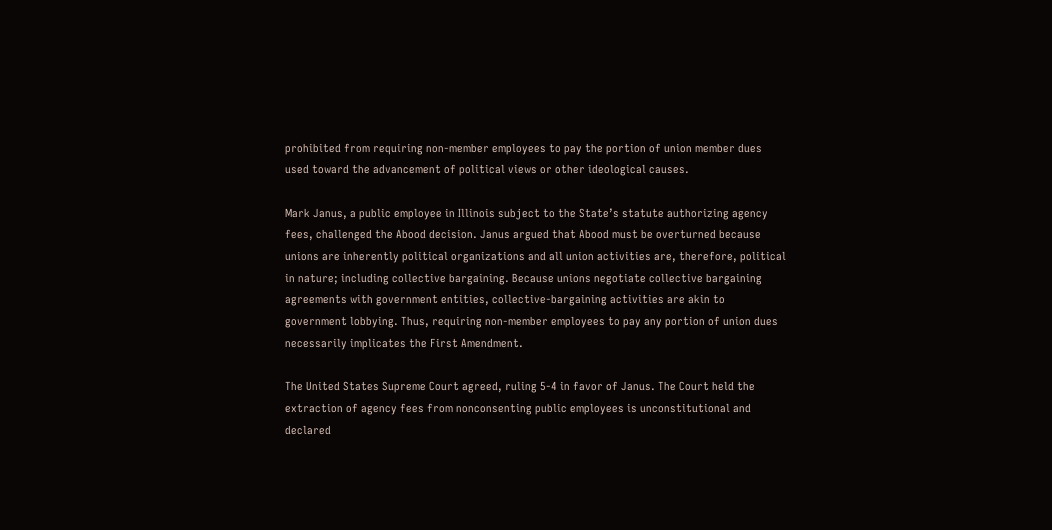prohibited from requiring non-member employees to pay the portion of union member dues used toward the advancement of political views or other ideological causes.

Mark Janus, a public employee in Illinois subject to the State’s statute authorizing agency fees, challenged the Abood decision. Janus argued that Abood must be overturned because unions are inherently political organizations and all union activities are, therefore, political in nature; including collective bargaining. Because unions negotiate collective bargaining agreements with government entities, collective-bargaining activities are akin to government lobbying. Thus, requiring non-member employees to pay any portion of union dues necessarily implicates the First Amendment.

The United States Supreme Court agreed, ruling 5-4 in favor of Janus. The Court held the extraction of agency fees from nonconsenting public employees is unconstitutional and declared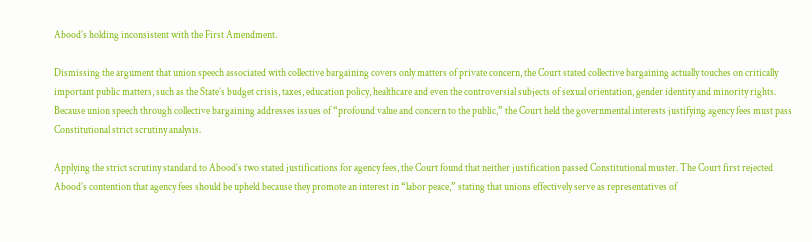Abood’s holding inconsistent with the First Amendment.

Dismissing the argument that union speech associated with collective bargaining covers only matters of private concern, the Court stated collective bargaining actually touches on critically important public matters, such as the State’s budget crisis, taxes, education policy, healthcare and even the controversial subjects of sexual orientation, gender identity and minority rights. Because union speech through collective bargaining addresses issues of “profound value and concern to the public,” the Court held the governmental interests justifying agency fees must pass Constitutional strict scrutiny analysis.

Applying the strict scrutiny standard to Abood’s two stated justifications for agency fees, the Court found that neither justification passed Constitutional muster. The Court first rejected Abood’s contention that agency fees should be upheld because they promote an interest in “labor peace,” stating that unions effectively serve as representatives of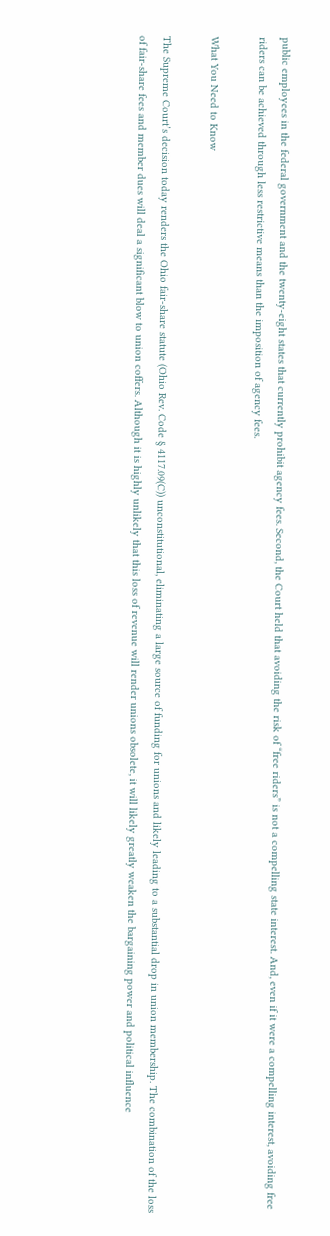public employees in the federal government and the twenty-eight states that currently prohibit agency fees. Second, the Court held that avoiding the risk of “free riders” is not a compelling state interest. And, even if it were a compelling interest, avoiding free riders can be achieved through less restrictive means than the imposition of agency fees.

What You Need to Know

The Supreme Court’s decision today renders the Ohio fair-share statute (Ohio Rev. Code § 4117.09(C)) unconstitutional, eliminating a large source of funding for unions and likely leading to a substantial drop in union membership. The combination of the loss of fair-share fees and member dues will deal a significant blow to union coffers. Although it is highly unlikely that this loss of revenue will render unions obsolete, it will likely greatly weaken the bargaining power and political influence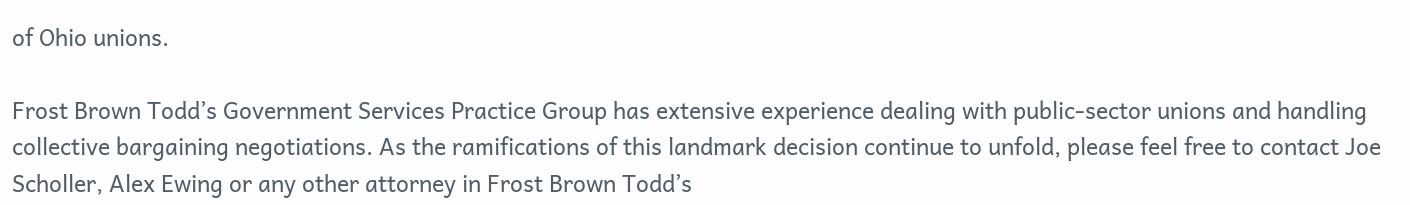of Ohio unions.

Frost Brown Todd’s Government Services Practice Group has extensive experience dealing with public-sector unions and handling collective bargaining negotiations. As the ramifications of this landmark decision continue to unfold, please feel free to contact Joe Scholler, Alex Ewing or any other attorney in Frost Brown Todd’s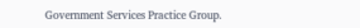Government Services Practice Group.